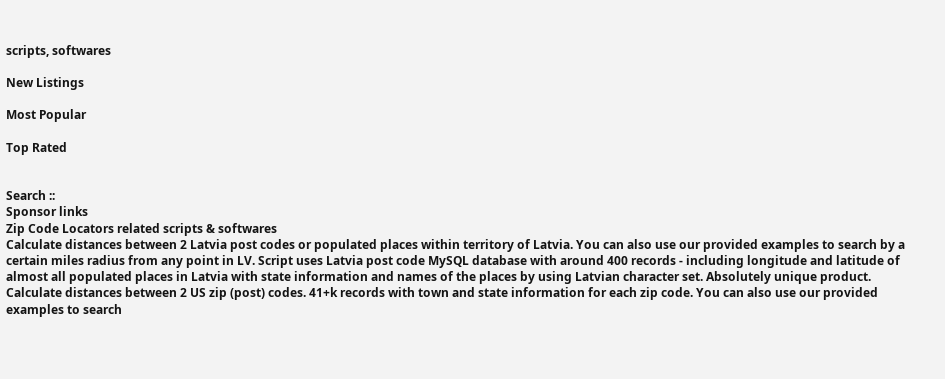scripts, softwares

New Listings

Most Popular

Top Rated


Search ::
Sponsor links
Zip Code Locators related scripts & softwares
Calculate distances between 2 Latvia post codes or populated places within territory of Latvia. You can also use our provided examples to search by a certain miles radius from any point in LV. Script uses Latvia post code MySQL database with around 400 records - including longitude and latitude of almost all populated places in Latvia with state information and names of the places by using Latvian character set. Absolutely unique product.
Calculate distances between 2 US zip (post) codes. 41+k records with town and state information for each zip code. You can also use our provided examples to search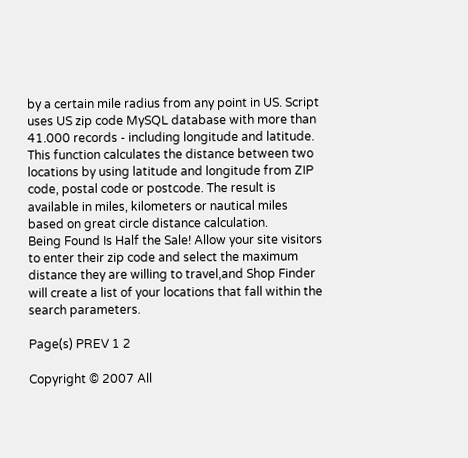by a certain mile radius from any point in US. Script uses US zip code MySQL database with more than 41.000 records - including longitude and latitude.
This function calculates the distance between two locations by using latitude and longitude from ZIP code, postal code or postcode. The result is available in miles, kilometers or nautical miles based on great circle distance calculation.
Being Found Is Half the Sale! Allow your site visitors to enter their zip code and select the maximum distance they are willing to travel,and Shop Finder will create a list of your locations that fall within the search parameters.

Page(s) PREV 1 2

Copyright © 2007 All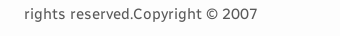rights reserved.Copyright © 2007